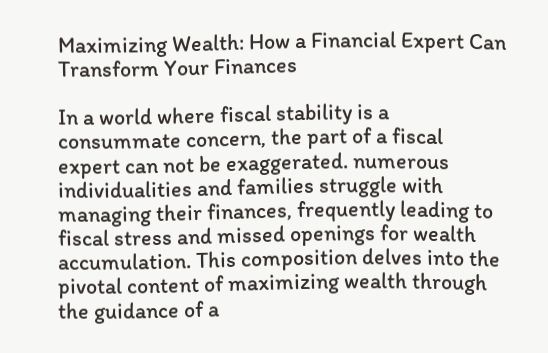Maximizing Wealth: How a Financial Expert Can Transform Your Finances

In a world where fiscal stability is a consummate concern, the part of a fiscal expert can not be exaggerated. numerous individualities and families struggle with managing their finances, frequently leading to fiscal stress and missed openings for wealth accumulation. This composition delves into the pivotal content of maximizing wealth through the guidance of a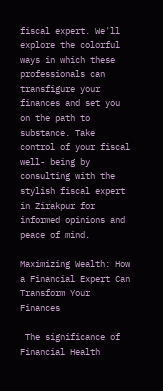fiscal expert. We'll explore the colorful ways in which these professionals can transfigure your finances and set you on the path to substance. Take control of your fiscal well- being by consulting with the stylish fiscal expert in Zirakpur for informed opinions and peace of mind.

Maximizing Wealth: How a Financial Expert Can Transform Your Finances

 The significance of Financial Health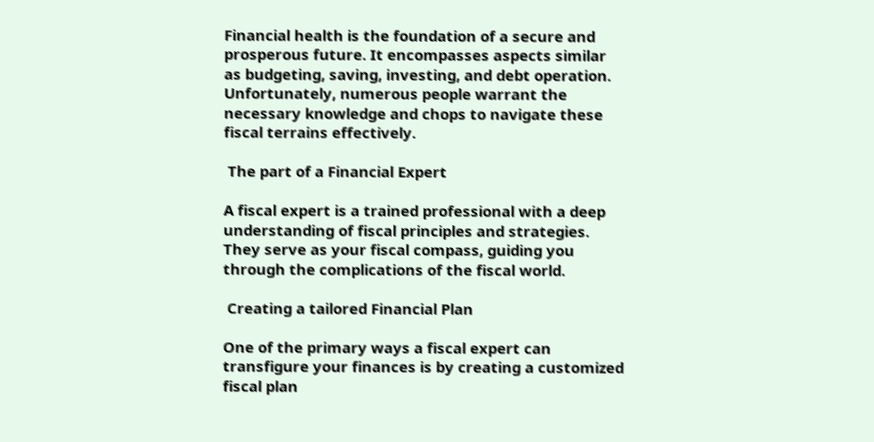Financial health is the foundation of a secure and prosperous future. It encompasses aspects similar as budgeting, saving, investing, and debt operation. Unfortunately, numerous people warrant the necessary knowledge and chops to navigate these fiscal terrains effectively.

 The part of a Financial Expert

A fiscal expert is a trained professional with a deep understanding of fiscal principles and strategies. They serve as your fiscal compass, guiding you through the complications of the fiscal world.

 Creating a tailored Financial Plan

One of the primary ways a fiscal expert can transfigure your finances is by creating a customized fiscal plan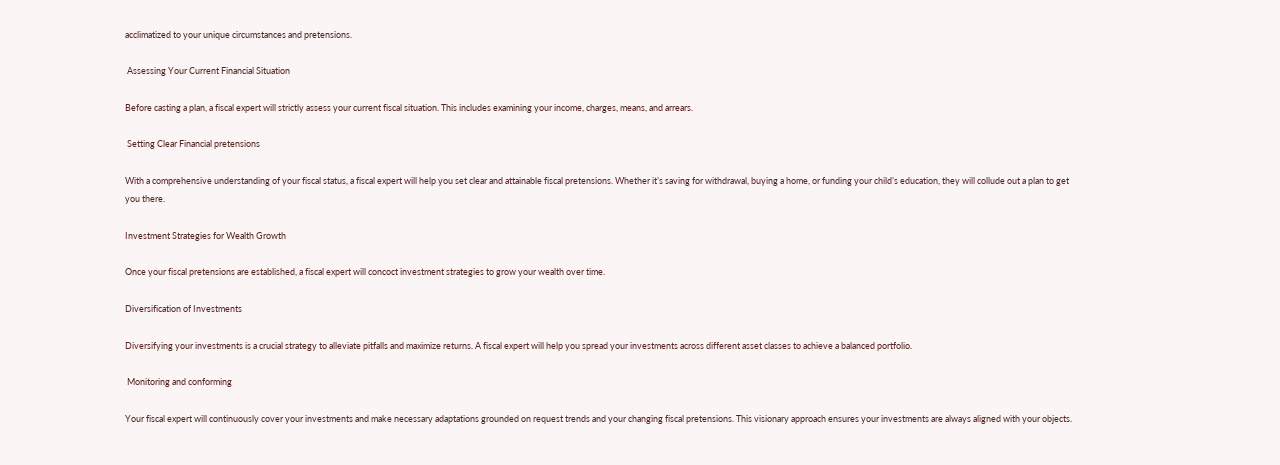acclimatized to your unique circumstances and pretensions.

 Assessing Your Current Financial Situation

Before casting a plan, a fiscal expert will strictly assess your current fiscal situation. This includes examining your income, charges, means, and arrears.

 Setting Clear Financial pretensions

With a comprehensive understanding of your fiscal status, a fiscal expert will help you set clear and attainable fiscal pretensions. Whether it’s saving for withdrawal, buying a home, or funding your child’s education, they will collude out a plan to get you there.

Investment Strategies for Wealth Growth

Once your fiscal pretensions are established, a fiscal expert will concoct investment strategies to grow your wealth over time.

Diversification of Investments

Diversifying your investments is a crucial strategy to alleviate pitfalls and maximize returns. A fiscal expert will help you spread your investments across different asset classes to achieve a balanced portfolio.

 Monitoring and conforming

Your fiscal expert will continuously cover your investments and make necessary adaptations grounded on request trends and your changing fiscal pretensions. This visionary approach ensures your investments are always aligned with your objects.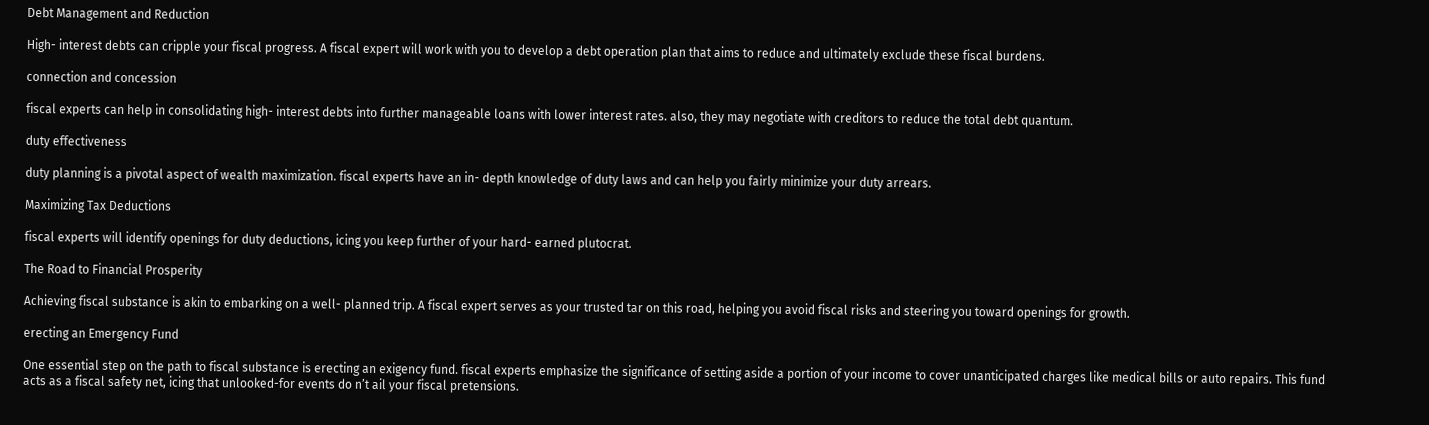Debt Management and Reduction

High- interest debts can cripple your fiscal progress. A fiscal expert will work with you to develop a debt operation plan that aims to reduce and ultimately exclude these fiscal burdens.

connection and concession

fiscal experts can help in consolidating high- interest debts into further manageable loans with lower interest rates. also, they may negotiate with creditors to reduce the total debt quantum.

duty effectiveness

duty planning is a pivotal aspect of wealth maximization. fiscal experts have an in- depth knowledge of duty laws and can help you fairly minimize your duty arrears.

Maximizing Tax Deductions

fiscal experts will identify openings for duty deductions, icing you keep further of your hard- earned plutocrat.

The Road to Financial Prosperity

Achieving fiscal substance is akin to embarking on a well- planned trip. A fiscal expert serves as your trusted tar on this road, helping you avoid fiscal risks and steering you toward openings for growth.

erecting an Emergency Fund

One essential step on the path to fiscal substance is erecting an exigency fund. fiscal experts emphasize the significance of setting aside a portion of your income to cover unanticipated charges like medical bills or auto repairs. This fund acts as a fiscal safety net, icing that unlooked-for events do n’t ail your fiscal pretensions.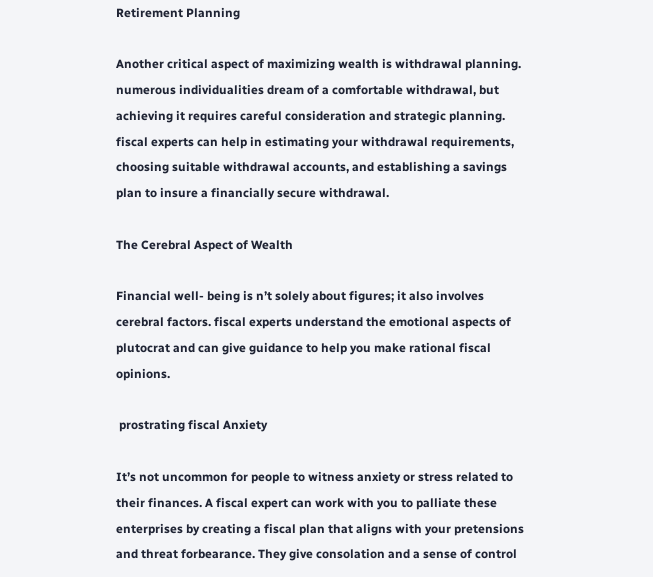Retirement Planning

Another critical aspect of maximizing wealth is withdrawal planning. numerous individualities dream of a comfortable withdrawal, but achieving it requires careful consideration and strategic planning. fiscal experts can help in estimating your withdrawal requirements, choosing suitable withdrawal accounts, and establishing a savings plan to insure a financially secure withdrawal.

The Cerebral Aspect of Wealth

Financial well- being is n’t solely about figures; it also involves cerebral factors. fiscal experts understand the emotional aspects of plutocrat and can give guidance to help you make rational fiscal opinions.

 prostrating fiscal Anxiety

It’s not uncommon for people to witness anxiety or stress related to their finances. A fiscal expert can work with you to palliate these enterprises by creating a fiscal plan that aligns with your pretensions and threat forbearance. They give consolation and a sense of control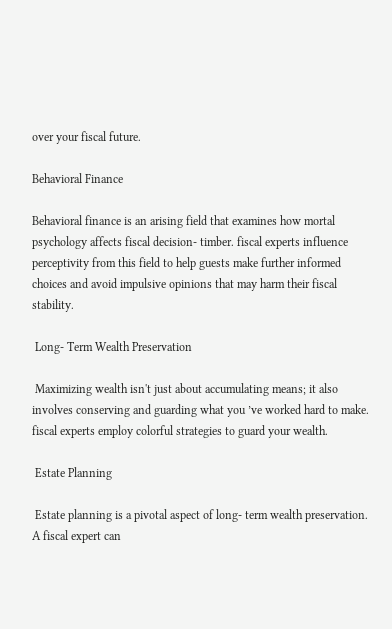over your fiscal future.

Behavioral Finance

Behavioral finance is an arising field that examines how mortal psychology affects fiscal decision- timber. fiscal experts influence perceptivity from this field to help guests make further informed choices and avoid impulsive opinions that may harm their fiscal stability.

 Long- Term Wealth Preservation

 Maximizing wealth isn't just about accumulating means; it also involves conserving and guarding what you ’ve worked hard to make. fiscal experts employ colorful strategies to guard your wealth.

 Estate Planning

 Estate planning is a pivotal aspect of long- term wealth preservation. A fiscal expert can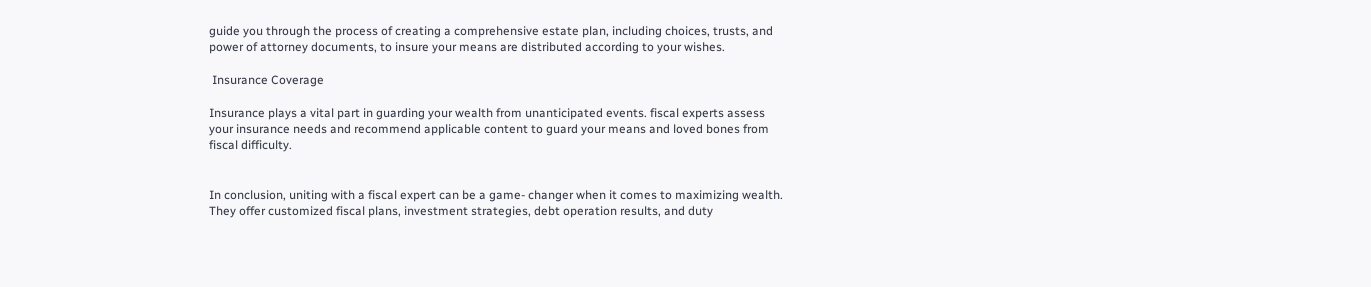guide you through the process of creating a comprehensive estate plan, including choices, trusts, and power of attorney documents, to insure your means are distributed according to your wishes.

 Insurance Coverage

Insurance plays a vital part in guarding your wealth from unanticipated events. fiscal experts assess your insurance needs and recommend applicable content to guard your means and loved bones from fiscal difficulty.


In conclusion, uniting with a fiscal expert can be a game- changer when it comes to maximizing wealth. They offer customized fiscal plans, investment strategies, debt operation results, and duty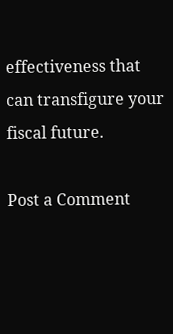effectiveness that can transfigure your fiscal future.

Post a Comment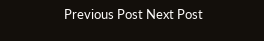Previous Post Next Post